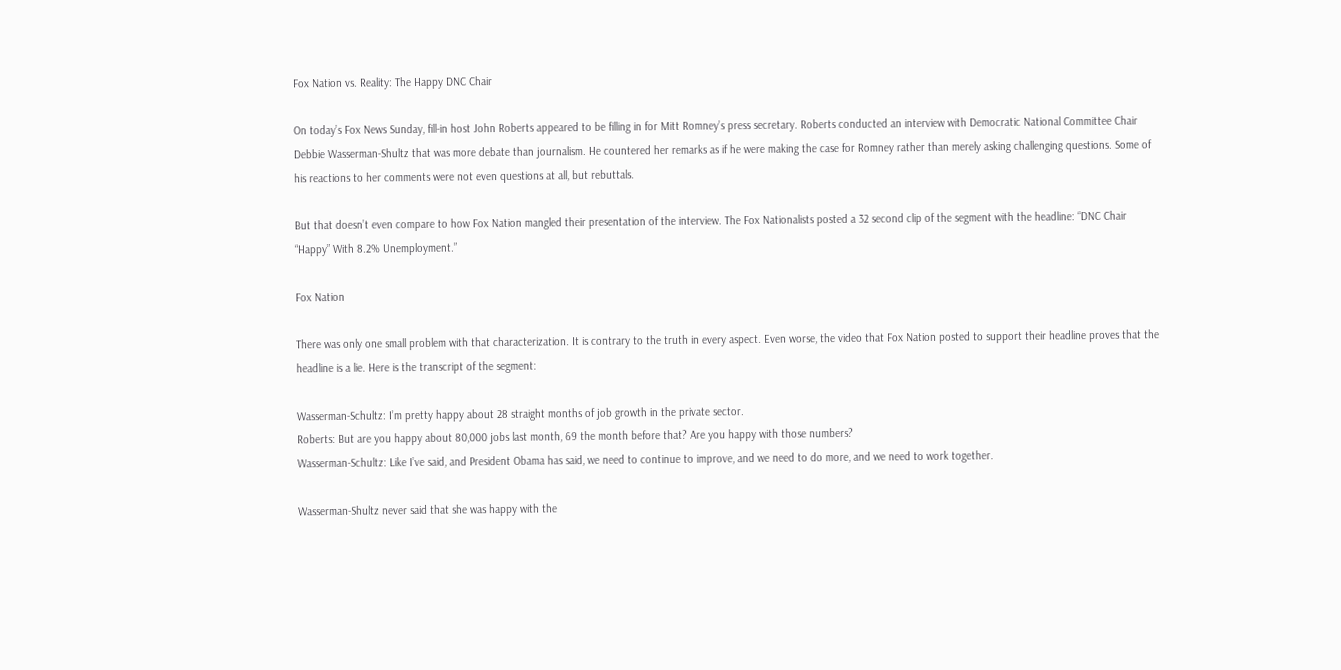Fox Nation vs. Reality: The Happy DNC Chair

On today’s Fox News Sunday, fill-in host John Roberts appeared to be filling in for Mitt Romney’s press secretary. Roberts conducted an interview with Democratic National Committee Chair Debbie Wasserman-Shultz that was more debate than journalism. He countered her remarks as if he were making the case for Romney rather than merely asking challenging questions. Some of his reactions to her comments were not even questions at all, but rebuttals.

But that doesn’t even compare to how Fox Nation mangled their presentation of the interview. The Fox Nationalists posted a 32 second clip of the segment with the headline: “DNC Chair “Happy” With 8.2% Unemployment.”

Fox Nation

There was only one small problem with that characterization. It is contrary to the truth in every aspect. Even worse, the video that Fox Nation posted to support their headline proves that the headline is a lie. Here is the transcript of the segment:

Wasserman-Schultz: I’m pretty happy about 28 straight months of job growth in the private sector.
Roberts: But are you happy about 80,000 jobs last month, 69 the month before that? Are you happy with those numbers?
Wasserman-Schultz: Like I’ve said, and President Obama has said, we need to continue to improve, and we need to do more, and we need to work together.

Wasserman-Shultz never said that she was happy with the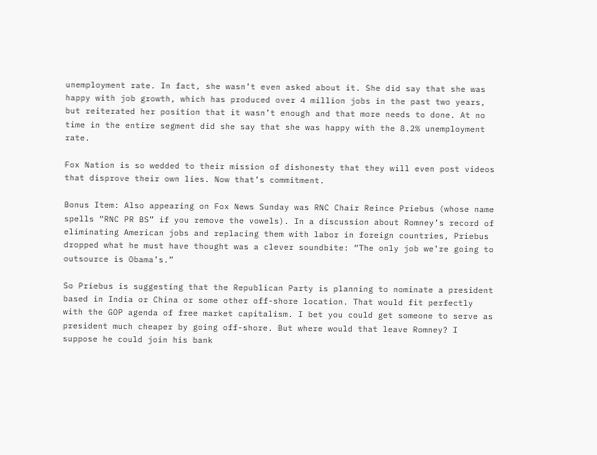unemployment rate. In fact, she wasn’t even asked about it. She did say that she was happy with job growth, which has produced over 4 million jobs in the past two years, but reiterated her position that it wasn’t enough and that more needs to done. At no time in the entire segment did she say that she was happy with the 8.2% unemployment rate.

Fox Nation is so wedded to their mission of dishonesty that they will even post videos that disprove their own lies. Now that’s commitment.

Bonus Item: Also appearing on Fox News Sunday was RNC Chair Reince Priebus (whose name spells “RNC PR BS” if you remove the vowels). In a discussion about Romney’s record of eliminating American jobs and replacing them with labor in foreign countries, Priebus dropped what he must have thought was a clever soundbite: “The only job we’re going to outsource is Obama’s.”

So Priebus is suggesting that the Republican Party is planning to nominate a president based in India or China or some other off-shore location. That would fit perfectly with the GOP agenda of free market capitalism. I bet you could get someone to serve as president much cheaper by going off-shore. But where would that leave Romney? I suppose he could join his bank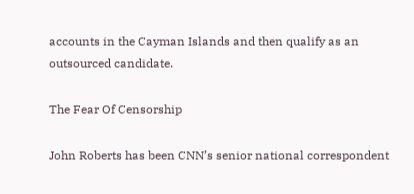accounts in the Cayman Islands and then qualify as an outsourced candidate.

The Fear Of Censorship

John Roberts has been CNN’s senior national correspondent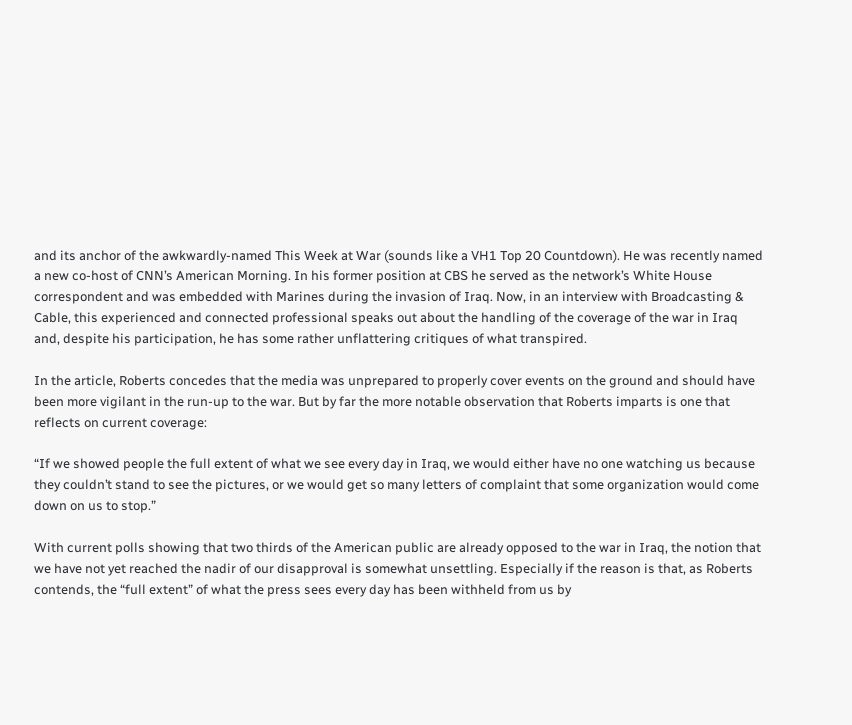and its anchor of the awkwardly-named This Week at War (sounds like a VH1 Top 20 Countdown). He was recently named a new co-host of CNN’s American Morning. In his former position at CBS he served as the network’s White House correspondent and was embedded with Marines during the invasion of Iraq. Now, in an interview with Broadcasting & Cable, this experienced and connected professional speaks out about the handling of the coverage of the war in Iraq and, despite his participation, he has some rather unflattering critiques of what transpired.

In the article, Roberts concedes that the media was unprepared to properly cover events on the ground and should have been more vigilant in the run-up to the war. But by far the more notable observation that Roberts imparts is one that reflects on current coverage:

“If we showed people the full extent of what we see every day in Iraq, we would either have no one watching us because they couldn’t stand to see the pictures, or we would get so many letters of complaint that some organization would come down on us to stop.”

With current polls showing that two thirds of the American public are already opposed to the war in Iraq, the notion that we have not yet reached the nadir of our disapproval is somewhat unsettling. Especially if the reason is that, as Roberts contends, the “full extent” of what the press sees every day has been withheld from us by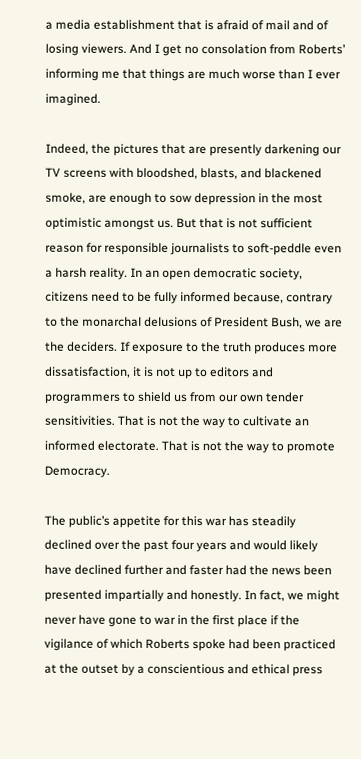a media establishment that is afraid of mail and of losing viewers. And I get no consolation from Roberts’ informing me that things are much worse than I ever imagined.

Indeed, the pictures that are presently darkening our TV screens with bloodshed, blasts, and blackened smoke, are enough to sow depression in the most optimistic amongst us. But that is not sufficient reason for responsible journalists to soft-peddle even a harsh reality. In an open democratic society, citizens need to be fully informed because, contrary to the monarchal delusions of President Bush, we are the deciders. If exposure to the truth produces more dissatisfaction, it is not up to editors and programmers to shield us from our own tender sensitivities. That is not the way to cultivate an informed electorate. That is not the way to promote Democracy.

The public’s appetite for this war has steadily declined over the past four years and would likely have declined further and faster had the news been presented impartially and honestly. In fact, we might never have gone to war in the first place if the vigilance of which Roberts spoke had been practiced at the outset by a conscientious and ethical press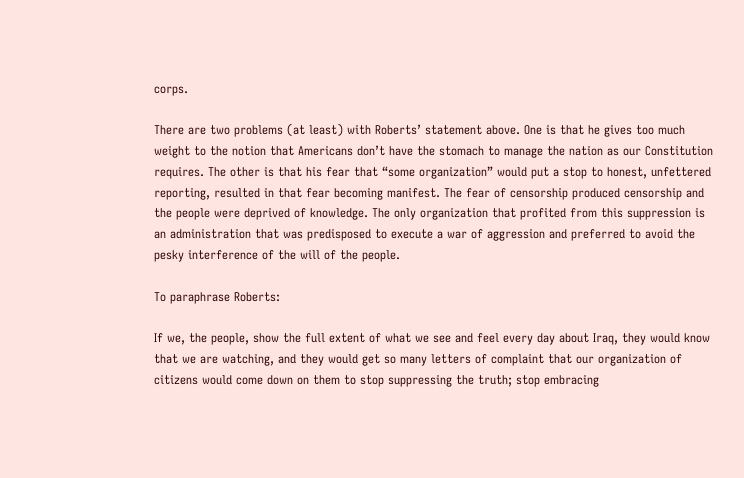corps.

There are two problems (at least) with Roberts’ statement above. One is that he gives too much weight to the notion that Americans don’t have the stomach to manage the nation as our Constitution requires. The other is that his fear that “some organization” would put a stop to honest, unfettered reporting, resulted in that fear becoming manifest. The fear of censorship produced censorship and the people were deprived of knowledge. The only organization that profited from this suppression is an administration that was predisposed to execute a war of aggression and preferred to avoid the pesky interference of the will of the people.

To paraphrase Roberts:

If we, the people, show the full extent of what we see and feel every day about Iraq, they would know that we are watching, and they would get so many letters of complaint that our organization of citizens would come down on them to stop suppressing the truth; stop embracing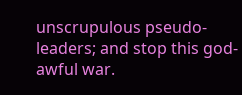unscrupulous pseudo-leaders; and stop this god-awful war.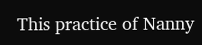This practice of Nanny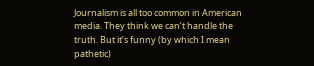Journalism is all too common in American media. They think we can’t handle the truth. But it’s funny (by which I mean pathetic)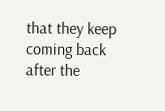that they keep coming back after the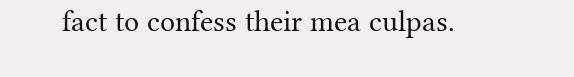fact to confess their mea culpas.